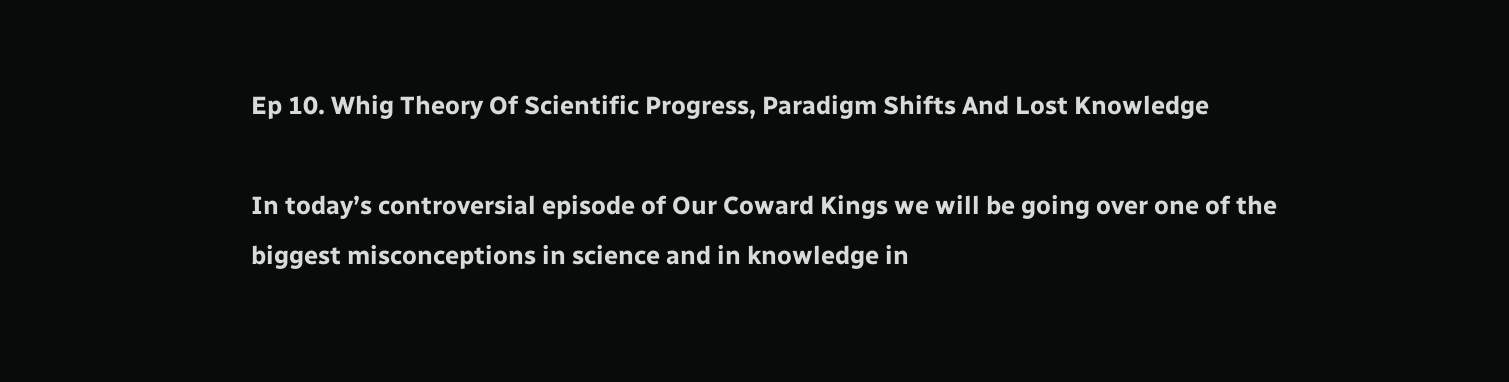Ep 10. Whig Theory Of Scientific Progress, Paradigm Shifts And Lost Knowledge

In today’s controversial episode of Our Coward Kings we will be going over one of the biggest misconceptions in science and in knowledge in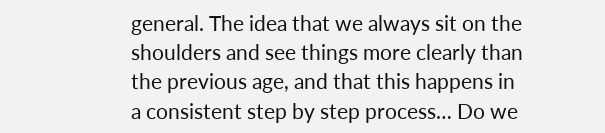general. The idea that we always sit on the shoulders and see things more clearly than the previous age, and that this happens in a consistent step by step process… Do we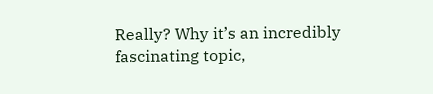Really? Why it’s an incredibly fascinating topic,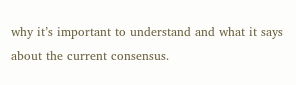why it’s important to understand and what it says about the current consensus.